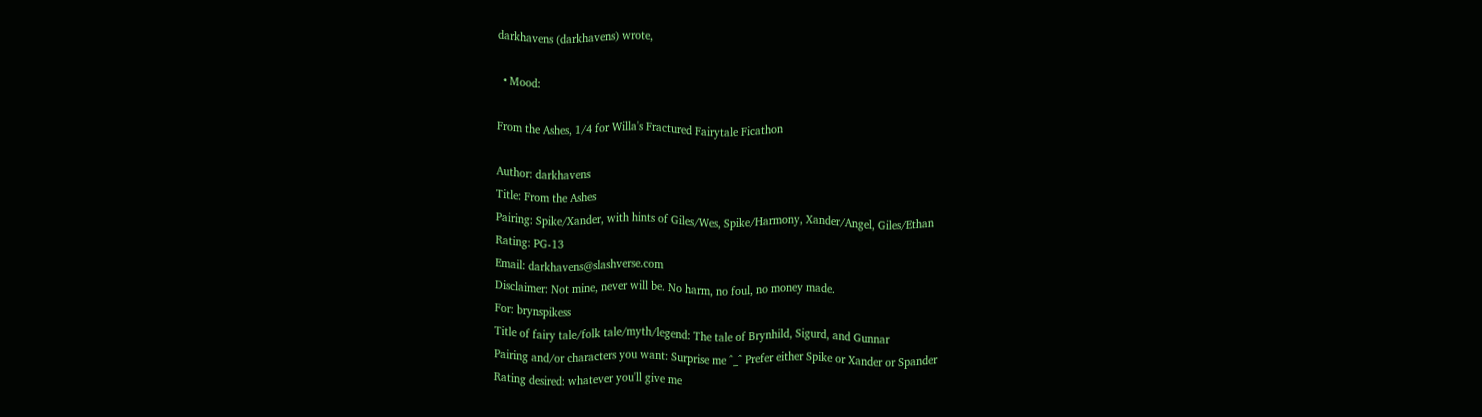darkhavens (darkhavens) wrote,

  • Mood:

From the Ashes, 1/4 for Willa's Fractured Fairytale Ficathon

Author: darkhavens
Title: From the Ashes
Pairing: Spike/Xander, with hints of Giles/Wes, Spike/Harmony, Xander/Angel, Giles/Ethan
Rating: PG-13
Email: darkhavens@slashverse.com
Disclaimer: Not mine, never will be. No harm, no foul, no money made.
For: brynspikess
Title of fairy tale/folk tale/myth/legend: The tale of Brynhild, Sigurd, and Gunnar
Pairing and/or characters you want: Surprise me ^_^ Prefer either Spike or Xander or Spander
Rating desired: whatever you'll give me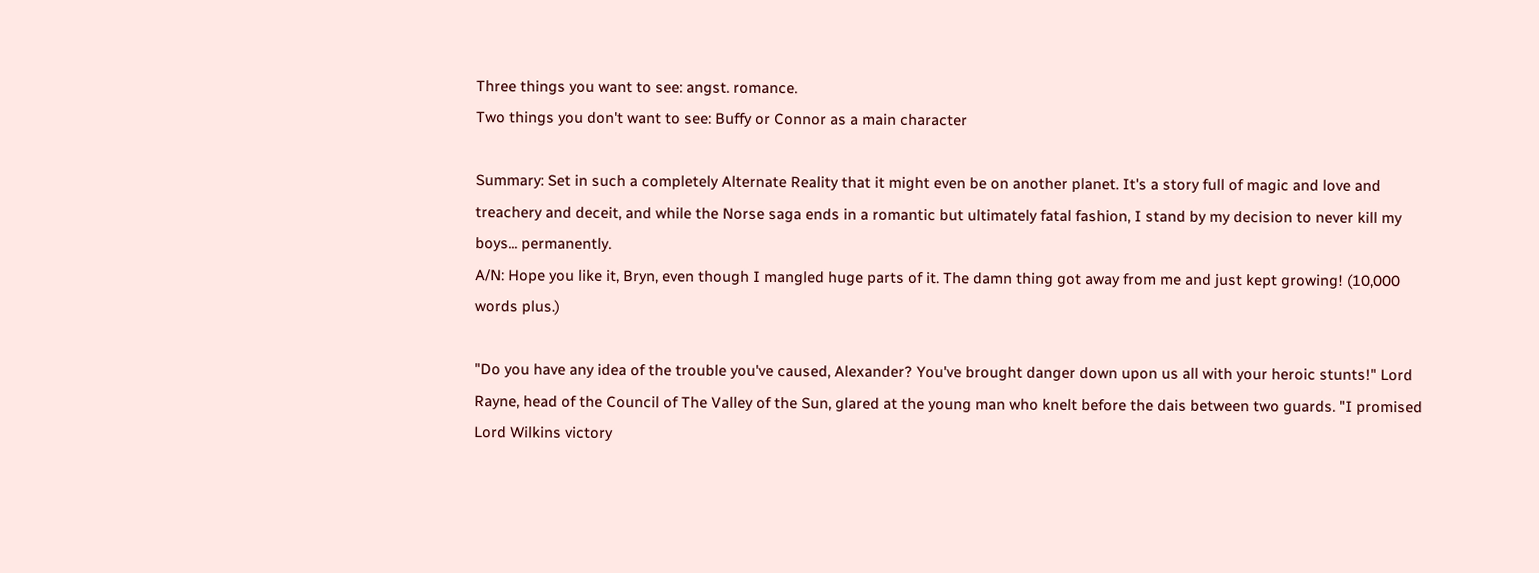Three things you want to see: angst. romance.
Two things you don't want to see: Buffy or Connor as a main character

Summary: Set in such a completely Alternate Reality that it might even be on another planet. It's a story full of magic and love and treachery and deceit, and while the Norse saga ends in a romantic but ultimately fatal fashion, I stand by my decision to never kill my boys... permanently.
A/N: Hope you like it, Bryn, even though I mangled huge parts of it. The damn thing got away from me and just kept growing! (10,000 words plus.)

"Do you have any idea of the trouble you've caused, Alexander? You've brought danger down upon us all with your heroic stunts!" Lord Rayne, head of the Council of The Valley of the Sun, glared at the young man who knelt before the dais between two guards. "I promised Lord Wilkins victory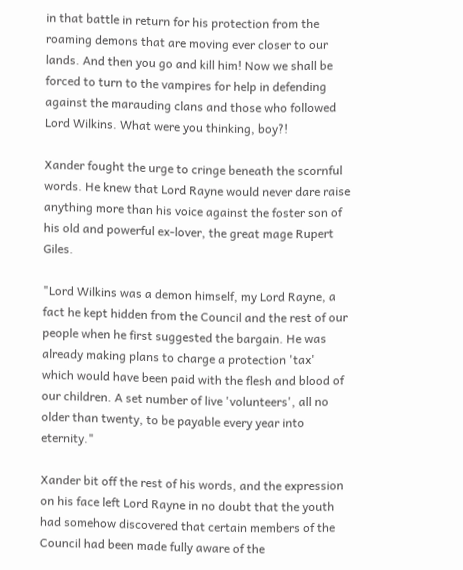in that battle in return for his protection from the roaming demons that are moving ever closer to our lands. And then you go and kill him! Now we shall be forced to turn to the vampires for help in defending against the marauding clans and those who followed Lord Wilkins. What were you thinking, boy?!

Xander fought the urge to cringe beneath the scornful words. He knew that Lord Rayne would never dare raise anything more than his voice against the foster son of his old and powerful ex-lover, the great mage Rupert Giles.

"Lord Wilkins was a demon himself, my Lord Rayne, a fact he kept hidden from the Council and the rest of our people when he first suggested the bargain. He was already making plans to charge a protection 'tax' which would have been paid with the flesh and blood of our children. A set number of live 'volunteers', all no older than twenty, to be payable every year into eternity."

Xander bit off the rest of his words, and the expression on his face left Lord Rayne in no doubt that the youth had somehow discovered that certain members of the Council had been made fully aware of the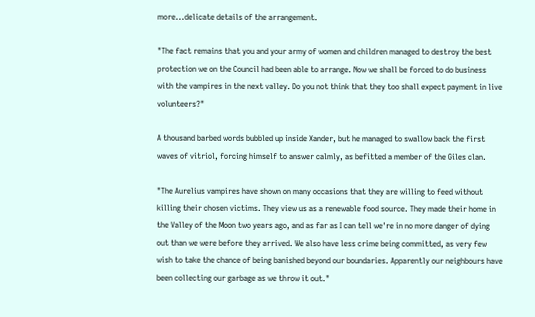more...delicate details of the arrangement.

"The fact remains that you and your army of women and children managed to destroy the best protection we on the Council had been able to arrange. Now we shall be forced to do business with the vampires in the next valley. Do you not think that they too shall expect payment in live volunteers?"

A thousand barbed words bubbled up inside Xander, but he managed to swallow back the first waves of vitriol, forcing himself to answer calmly, as befitted a member of the Giles clan.

"The Aurelius vampires have shown on many occasions that they are willing to feed without killing their chosen victims. They view us as a renewable food source. They made their home in the Valley of the Moon two years ago, and as far as I can tell we're in no more danger of dying out than we were before they arrived. We also have less crime being committed, as very few wish to take the chance of being banished beyond our boundaries. Apparently our neighbours have been collecting our garbage as we throw it out."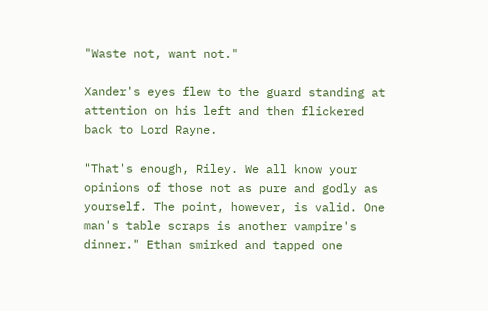"Waste not, want not."

Xander's eyes flew to the guard standing at attention on his left and then flickered back to Lord Rayne.

"That's enough, Riley. We all know your opinions of those not as pure and godly as yourself. The point, however, is valid. One man's table scraps is another vampire's dinner." Ethan smirked and tapped one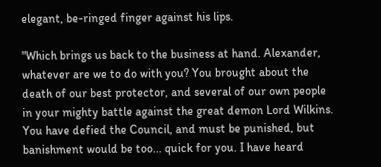elegant, be-ringed finger against his lips.

"Which brings us back to the business at hand. Alexander, whatever are we to do with you? You brought about the death of our best protector, and several of our own people in your mighty battle against the great demon Lord Wilkins. You have defied the Council, and must be punished, but banishment would be too... quick for you. I have heard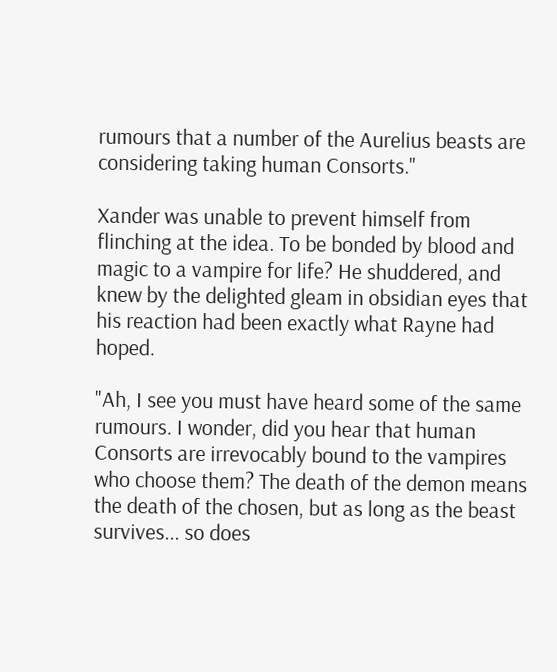rumours that a number of the Aurelius beasts are considering taking human Consorts."

Xander was unable to prevent himself from flinching at the idea. To be bonded by blood and magic to a vampire for life? He shuddered, and knew by the delighted gleam in obsidian eyes that his reaction had been exactly what Rayne had hoped.

"Ah, I see you must have heard some of the same rumours. I wonder, did you hear that human Consorts are irrevocably bound to the vampires who choose them? The death of the demon means the death of the chosen, but as long as the beast survives... so does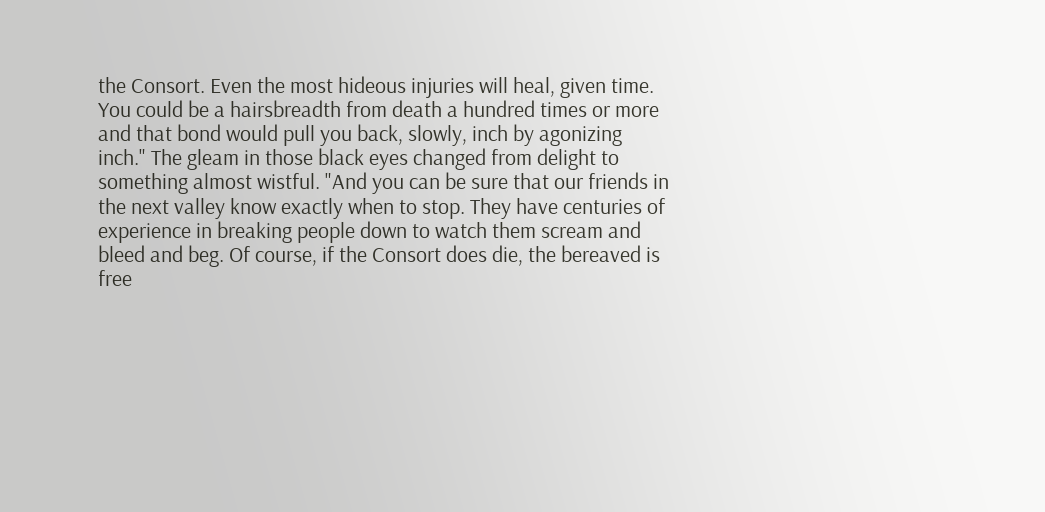the Consort. Even the most hideous injuries will heal, given time. You could be a hairsbreadth from death a hundred times or more and that bond would pull you back, slowly, inch by agonizing inch." The gleam in those black eyes changed from delight to something almost wistful. "And you can be sure that our friends in the next valley know exactly when to stop. They have centuries of experience in breaking people down to watch them scream and bleed and beg. Of course, if the Consort does die, the bereaved is free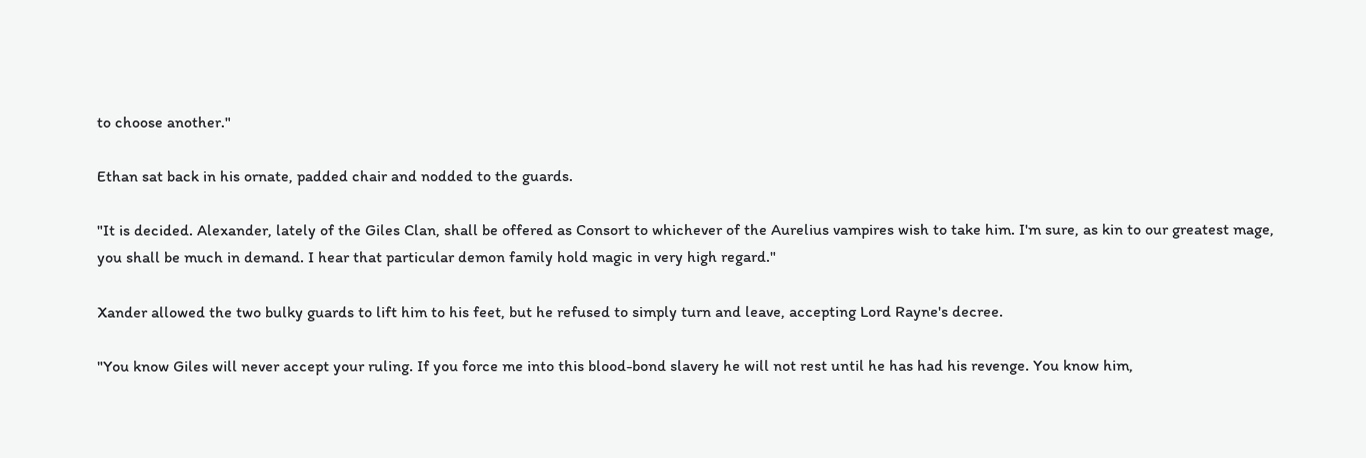to choose another."

Ethan sat back in his ornate, padded chair and nodded to the guards.

"It is decided. Alexander, lately of the Giles Clan, shall be offered as Consort to whichever of the Aurelius vampires wish to take him. I'm sure, as kin to our greatest mage, you shall be much in demand. I hear that particular demon family hold magic in very high regard."

Xander allowed the two bulky guards to lift him to his feet, but he refused to simply turn and leave, accepting Lord Rayne's decree.

"You know Giles will never accept your ruling. If you force me into this blood-bond slavery he will not rest until he has had his revenge. You know him,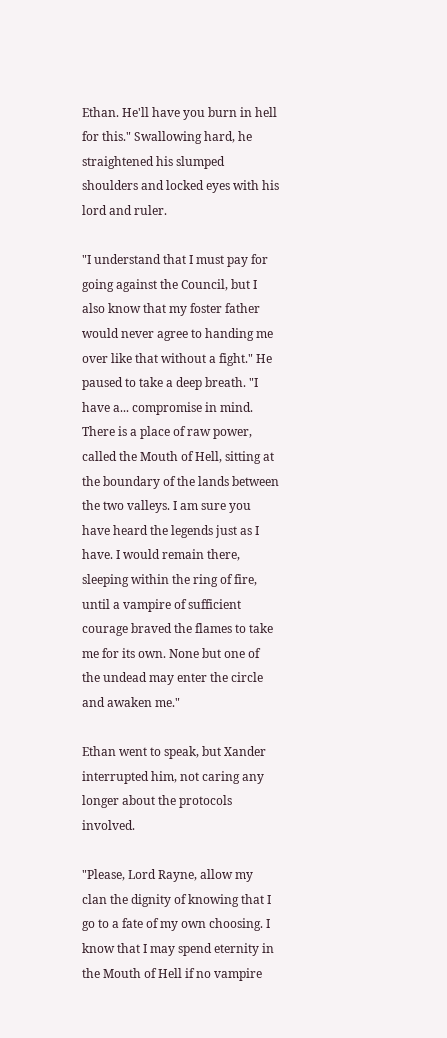Ethan. He'll have you burn in hell for this." Swallowing hard, he straightened his slumped shoulders and locked eyes with his lord and ruler.

"I understand that I must pay for going against the Council, but I also know that my foster father would never agree to handing me over like that without a fight." He paused to take a deep breath. "I have a... compromise in mind. There is a place of raw power, called the Mouth of Hell, sitting at the boundary of the lands between the two valleys. I am sure you have heard the legends just as I have. I would remain there, sleeping within the ring of fire, until a vampire of sufficient courage braved the flames to take me for its own. None but one of the undead may enter the circle and awaken me."

Ethan went to speak, but Xander interrupted him, not caring any longer about the protocols involved.

"Please, Lord Rayne, allow my clan the dignity of knowing that I go to a fate of my own choosing. I know that I may spend eternity in the Mouth of Hell if no vampire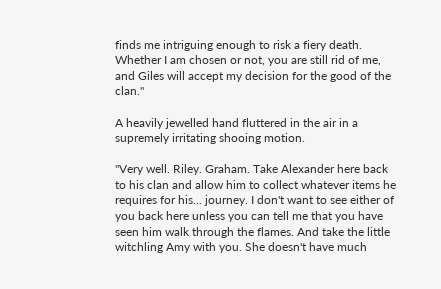finds me intriguing enough to risk a fiery death. Whether I am chosen or not, you are still rid of me, and Giles will accept my decision for the good of the clan."

A heavily jewelled hand fluttered in the air in a supremely irritating shooing motion.

"Very well. Riley. Graham. Take Alexander here back to his clan and allow him to collect whatever items he requires for his... journey. I don't want to see either of you back here unless you can tell me that you have seen him walk through the flames. And take the little witchling Amy with you. She doesn't have much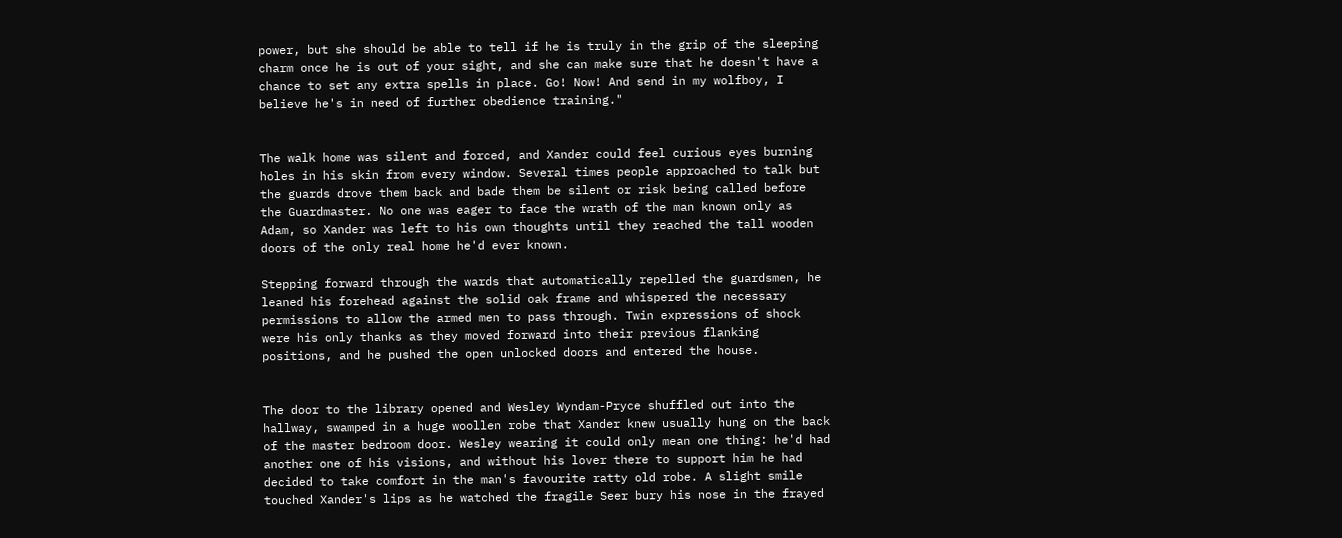power, but she should be able to tell if he is truly in the grip of the sleeping charm once he is out of your sight, and she can make sure that he doesn't have a chance to set any extra spells in place. Go! Now! And send in my wolfboy, I believe he's in need of further obedience training."


The walk home was silent and forced, and Xander could feel curious eyes burning holes in his skin from every window. Several times people approached to talk but the guards drove them back and bade them be silent or risk being called before the Guardmaster. No one was eager to face the wrath of the man known only as Adam, so Xander was left to his own thoughts until they reached the tall wooden doors of the only real home he'd ever known.

Stepping forward through the wards that automatically repelled the guardsmen, he leaned his forehead against the solid oak frame and whispered the necessary permissions to allow the armed men to pass through. Twin expressions of shock were his only thanks as they moved forward into their previous flanking positions, and he pushed the open unlocked doors and entered the house.


The door to the library opened and Wesley Wyndam-Pryce shuffled out into the hallway, swamped in a huge woollen robe that Xander knew usually hung on the back of the master bedroom door. Wesley wearing it could only mean one thing: he'd had another one of his visions, and without his lover there to support him he had decided to take comfort in the man's favourite ratty old robe. A slight smile touched Xander's lips as he watched the fragile Seer bury his nose in the frayed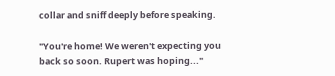collar and sniff deeply before speaking.

"You're home! We weren't expecting you back so soon. Rupert was hoping..."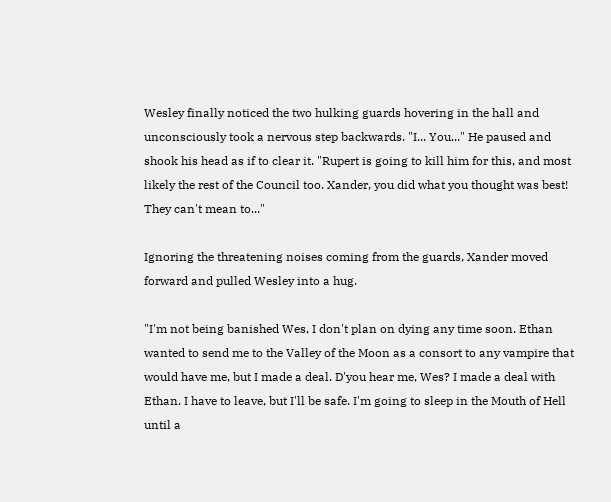Wesley finally noticed the two hulking guards hovering in the hall and unconsciously took a nervous step backwards. "I... You..." He paused and shook his head as if to clear it. "Rupert is going to kill him for this, and most likely the rest of the Council too. Xander, you did what you thought was best! They can't mean to..."

Ignoring the threatening noises coming from the guards, Xander moved forward and pulled Wesley into a hug.

"I'm not being banished Wes, I don't plan on dying any time soon. Ethan wanted to send me to the Valley of the Moon as a consort to any vampire that would have me, but I made a deal. D'you hear me, Wes? I made a deal with Ethan. I have to leave, but I'll be safe. I'm going to sleep in the Mouth of Hell until a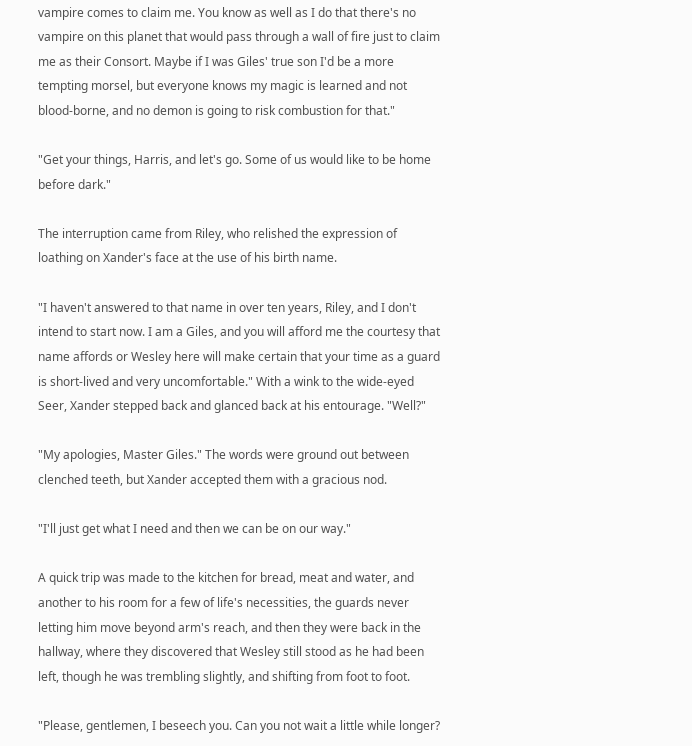vampire comes to claim me. You know as well as I do that there's no vampire on this planet that would pass through a wall of fire just to claim me as their Consort. Maybe if I was Giles' true son I'd be a more tempting morsel, but everyone knows my magic is learned and not blood-borne, and no demon is going to risk combustion for that."

"Get your things, Harris, and let's go. Some of us would like to be home before dark."

The interruption came from Riley, who relished the expression of loathing on Xander's face at the use of his birth name.

"I haven't answered to that name in over ten years, Riley, and I don't intend to start now. I am a Giles, and you will afford me the courtesy that name affords or Wesley here will make certain that your time as a guard is short-lived and very uncomfortable." With a wink to the wide-eyed Seer, Xander stepped back and glanced back at his entourage. "Well?"

"My apologies, Master Giles." The words were ground out between clenched teeth, but Xander accepted them with a gracious nod.

"I'll just get what I need and then we can be on our way."

A quick trip was made to the kitchen for bread, meat and water, and another to his room for a few of life's necessities, the guards never letting him move beyond arm's reach, and then they were back in the hallway, where they discovered that Wesley still stood as he had been left, though he was trembling slightly, and shifting from foot to foot.

"Please, gentlemen, I beseech you. Can you not wait a little while longer?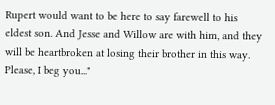Rupert would want to be here to say farewell to his eldest son. And Jesse and Willow are with him, and they will be heartbroken at losing their brother in this way. Please, I beg you..."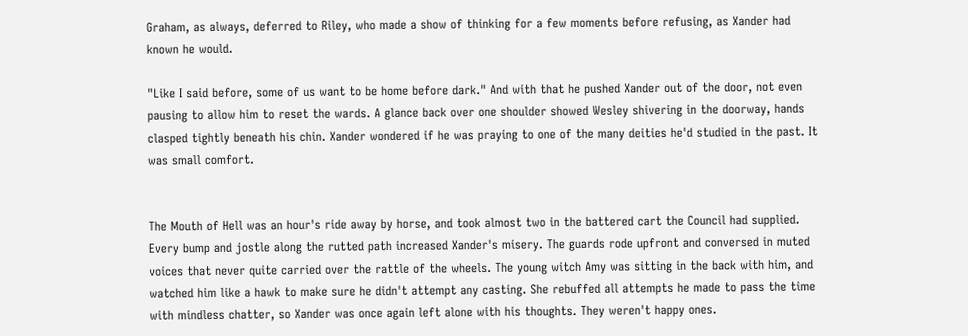Graham, as always, deferred to Riley, who made a show of thinking for a few moments before refusing, as Xander had known he would.

"Like I said before, some of us want to be home before dark." And with that he pushed Xander out of the door, not even pausing to allow him to reset the wards. A glance back over one shoulder showed Wesley shivering in the doorway, hands clasped tightly beneath his chin. Xander wondered if he was praying to one of the many deities he'd studied in the past. It was small comfort.


The Mouth of Hell was an hour's ride away by horse, and took almost two in the battered cart the Council had supplied. Every bump and jostle along the rutted path increased Xander's misery. The guards rode upfront and conversed in muted voices that never quite carried over the rattle of the wheels. The young witch Amy was sitting in the back with him, and watched him like a hawk to make sure he didn't attempt any casting. She rebuffed all attempts he made to pass the time with mindless chatter, so Xander was once again left alone with his thoughts. They weren't happy ones.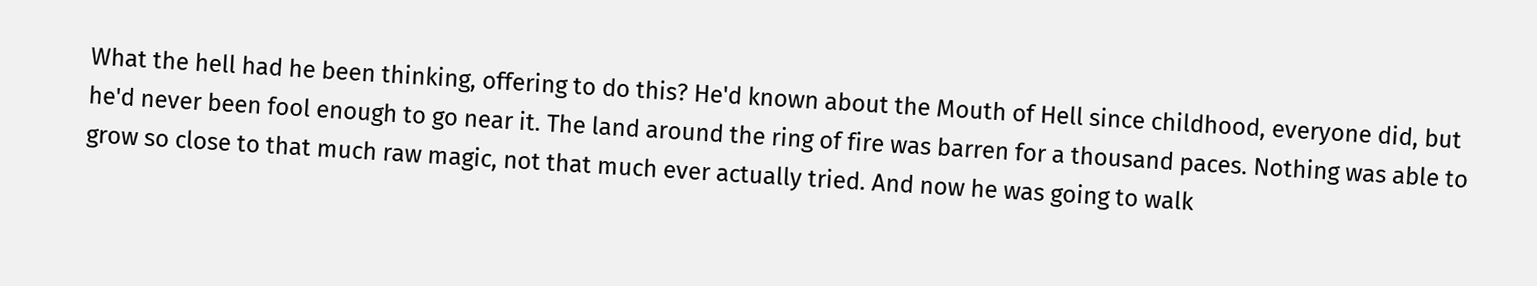What the hell had he been thinking, offering to do this? He'd known about the Mouth of Hell since childhood, everyone did, but he'd never been fool enough to go near it. The land around the ring of fire was barren for a thousand paces. Nothing was able to grow so close to that much raw magic, not that much ever actually tried. And now he was going to walk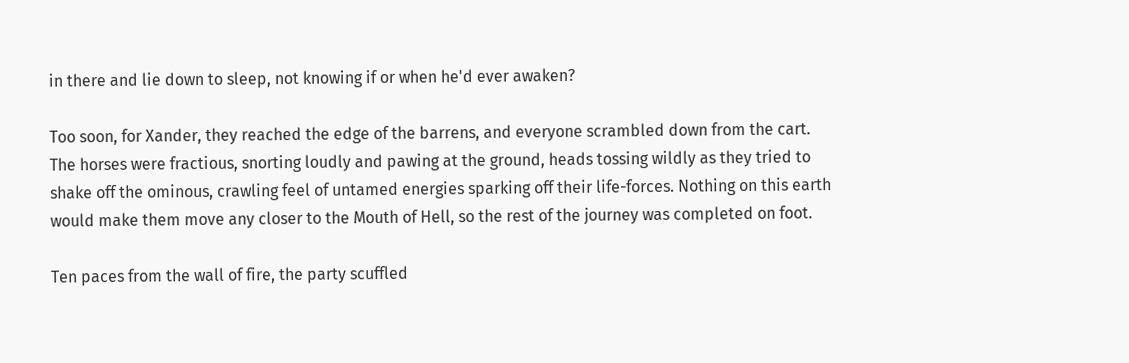in there and lie down to sleep, not knowing if or when he'd ever awaken?

Too soon, for Xander, they reached the edge of the barrens, and everyone scrambled down from the cart. The horses were fractious, snorting loudly and pawing at the ground, heads tossing wildly as they tried to shake off the ominous, crawling feel of untamed energies sparking off their life-forces. Nothing on this earth would make them move any closer to the Mouth of Hell, so the rest of the journey was completed on foot.

Ten paces from the wall of fire, the party scuffled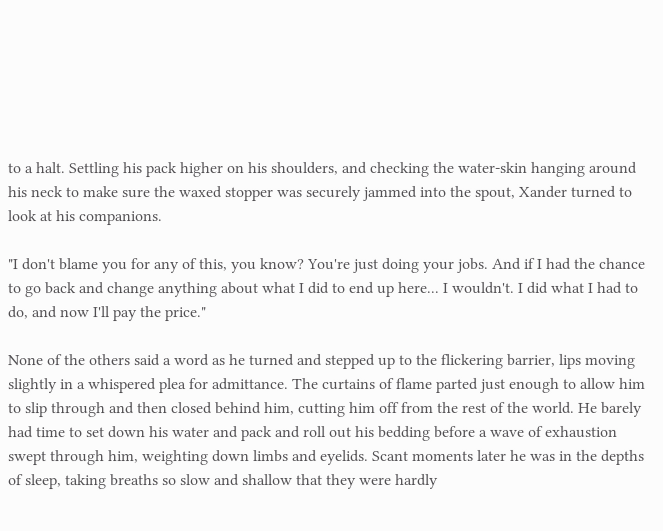to a halt. Settling his pack higher on his shoulders, and checking the water-skin hanging around his neck to make sure the waxed stopper was securely jammed into the spout, Xander turned to look at his companions.

"I don't blame you for any of this, you know? You're just doing your jobs. And if I had the chance to go back and change anything about what I did to end up here... I wouldn't. I did what I had to do, and now I'll pay the price."

None of the others said a word as he turned and stepped up to the flickering barrier, lips moving slightly in a whispered plea for admittance. The curtains of flame parted just enough to allow him to slip through and then closed behind him, cutting him off from the rest of the world. He barely had time to set down his water and pack and roll out his bedding before a wave of exhaustion swept through him, weighting down limbs and eyelids. Scant moments later he was in the depths of sleep, taking breaths so slow and shallow that they were hardly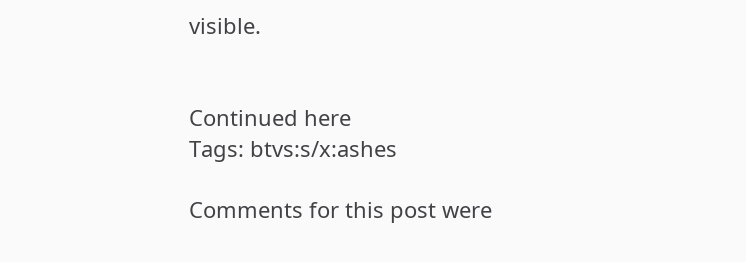visible.


Continued here
Tags: btvs:s/x:ashes

Comments for this post were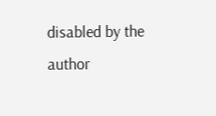disabled by the author